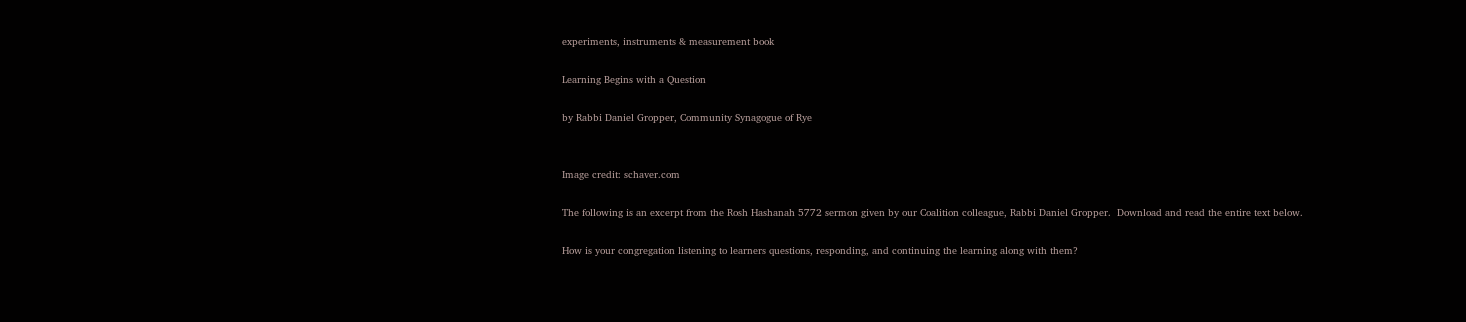experiments, instruments & measurement book

Learning Begins with a Question

by Rabbi Daniel Gropper, Community Synagogue of Rye


Image credit: schaver.com

The following is an excerpt from the Rosh Hashanah 5772 sermon given by our Coalition colleague, Rabbi Daniel Gropper.  Download and read the entire text below.

How is your congregation listening to learners questions, responding, and continuing the learning along with them?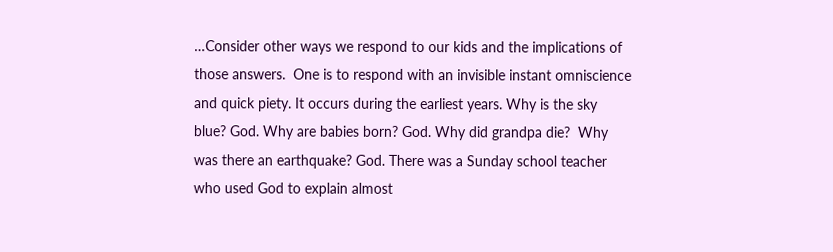…Consider other ways we respond to our kids and the implications of those answers.  One is to respond with an invisible instant omniscience and quick piety. It occurs during the earliest years. Why is the sky blue? God. Why are babies born? God. Why did grandpa die?  Why was there an earthquake? God. There was a Sunday school teacher who used God to explain almost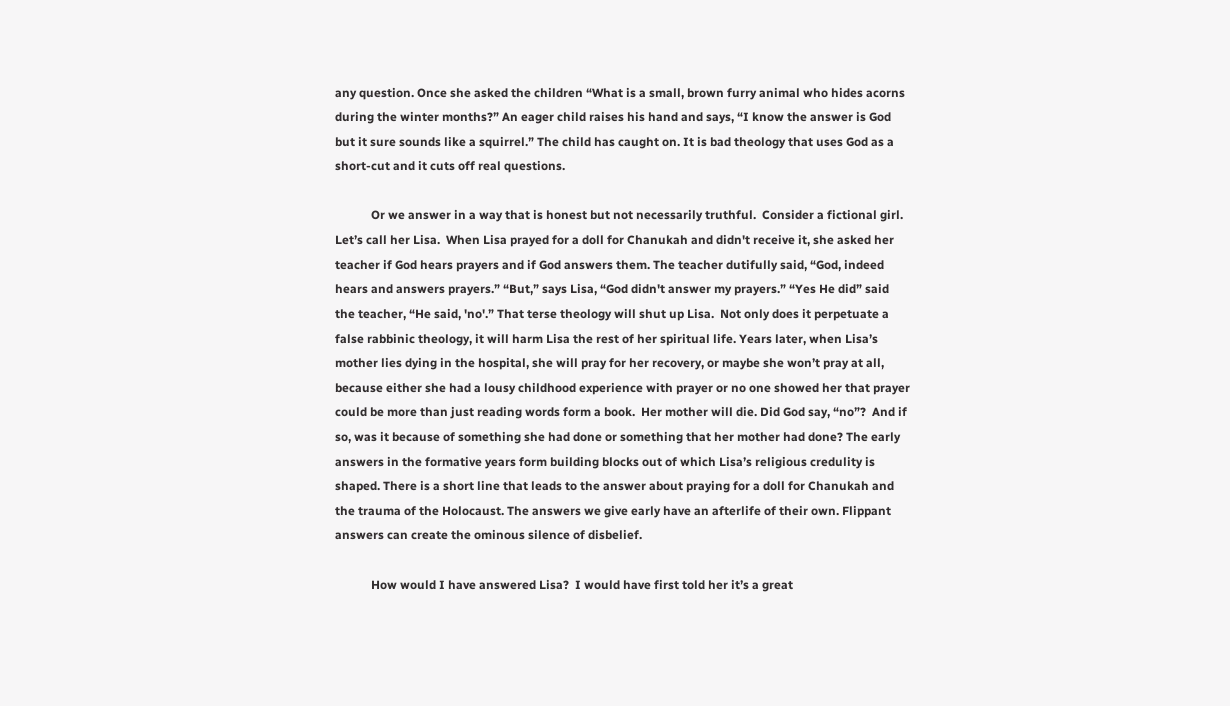any question. Once she asked the children “What is a small, brown furry animal who hides acorns during the winter months?” An eager child raises his hand and says, “I know the answer is God but it sure sounds like a squirrel.” The child has caught on. It is bad theology that uses God as a short-cut and it cuts off real questions.

            Or we answer in a way that is honest but not necessarily truthful.  Consider a fictional girl.  Let’s call her Lisa.  When Lisa prayed for a doll for Chanukah and didn't receive it, she asked her teacher if God hears prayers and if God answers them. The teacher dutifully said, “God, indeed hears and answers prayers.” “But,” says Lisa, “God didn't answer my prayers.” “Yes He did” said the teacher, “He said, 'no'.” That terse theology will shut up Lisa.  Not only does it perpetuate a false rabbinic theology, it will harm Lisa the rest of her spiritual life. Years later, when Lisa’s mother lies dying in the hospital, she will pray for her recovery, or maybe she won’t pray at all, because either she had a lousy childhood experience with prayer or no one showed her that prayer could be more than just reading words form a book.  Her mother will die. Did God say, “no”?  And if so, was it because of something she had done or something that her mother had done? The early answers in the formative years form building blocks out of which Lisa’s religious credulity is shaped. There is a short line that leads to the answer about praying for a doll for Chanukah and the trauma of the Holocaust. The answers we give early have an afterlife of their own. Flippant answers can create the ominous silence of disbelief.

            How would I have answered Lisa?  I would have first told her it’s a great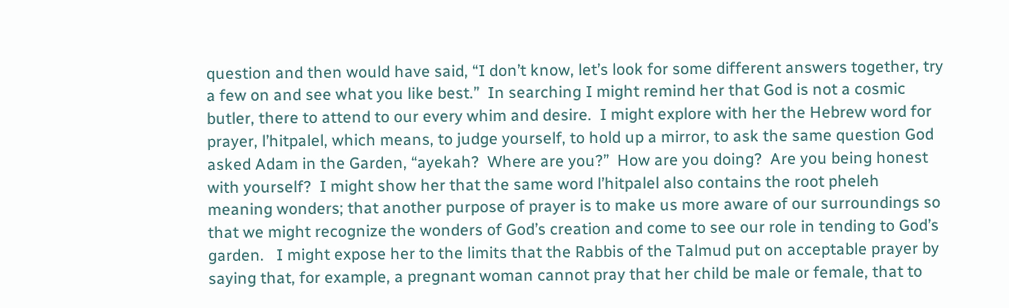question and then would have said, “I don’t know, let’s look for some different answers together, try a few on and see what you like best.”  In searching I might remind her that God is not a cosmic butler, there to attend to our every whim and desire.  I might explore with her the Hebrew word for prayer, l’hitpalel, which means, to judge yourself, to hold up a mirror, to ask the same question God asked Adam in the Garden, “ayekah?  Where are you?”  How are you doing?  Are you being honest with yourself?  I might show her that the same word l’hitpalel also contains the root pheleh meaning wonders; that another purpose of prayer is to make us more aware of our surroundings so that we might recognize the wonders of God’s creation and come to see our role in tending to God’s garden.   I might expose her to the limits that the Rabbis of the Talmud put on acceptable prayer by saying that, for example, a pregnant woman cannot pray that her child be male or female, that to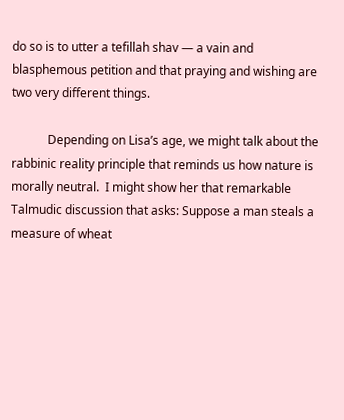do so is to utter a tefillah shav — a vain and blasphemous petition and that praying and wishing are two very different things.

            Depending on Lisa’s age, we might talk about the rabbinic reality principle that reminds us how nature is morally neutral.  I might show her that remarkable Talmudic discussion that asks: Suppose a man steals a measure of wheat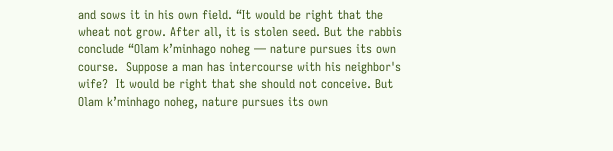and sows it in his own field. “It would be right that the wheat not grow. After all, it is stolen seed. But the rabbis conclude “Olam k’minhago noheg — nature pursues its own course.  Suppose a man has intercourse with his neighbor's wife?  It would be right that she should not conceive. But Olam k’minhago noheg, nature pursues its own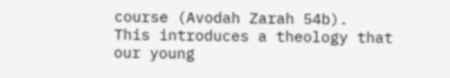course (Avodah Zarah 54b).  This introduces a theology that our young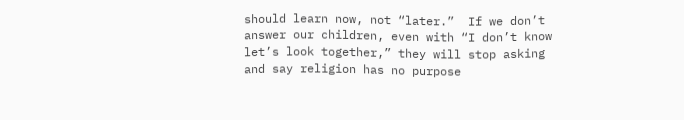should learn now, not “later.”  If we don’t answer our children, even with “I don’t know let’s look together,” they will stop asking and say religion has no purpose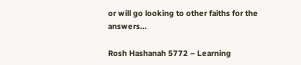or will go looking to other faiths for the answers…

Rosh Hashanah 5772 – Learning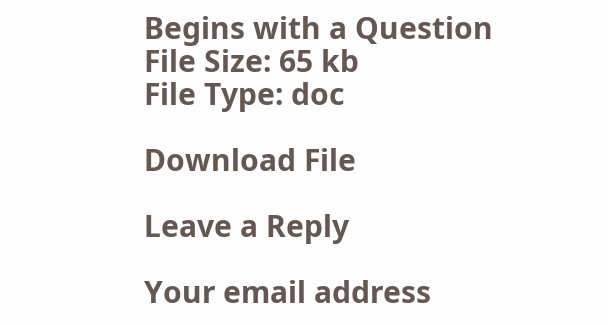Begins with a Question
File Size: 65 kb
File Type: doc

Download File

Leave a Reply

Your email address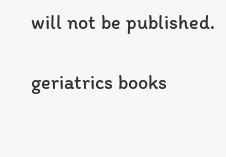will not be published.

geriatrics books